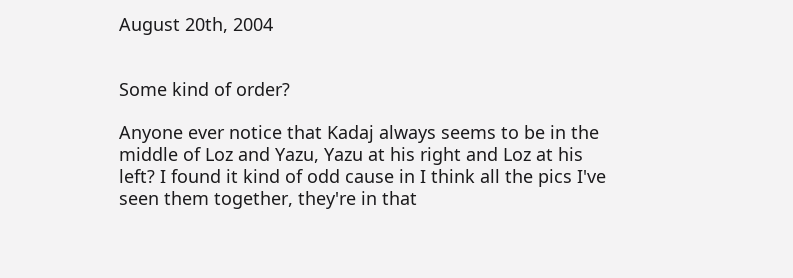August 20th, 2004


Some kind of order?

Anyone ever notice that Kadaj always seems to be in the middle of Loz and Yazu, Yazu at his right and Loz at his left? I found it kind of odd cause in I think all the pics I've seen them together, they're in that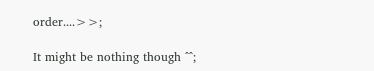order....>>;

It might be nothing though ^^;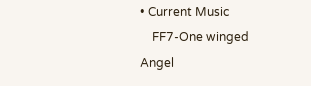• Current Music
    FF7-One winged Angel